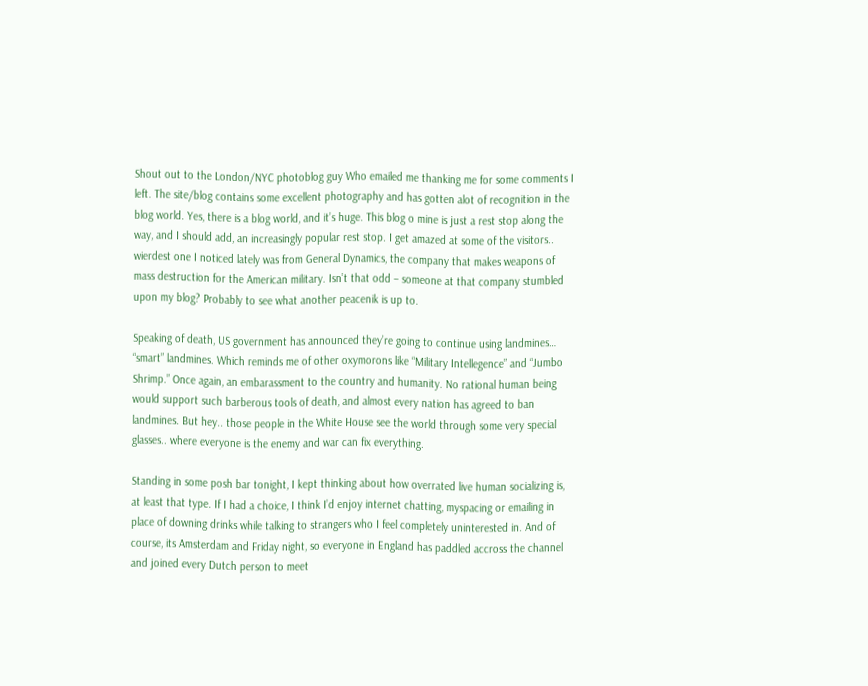Shout out to the London/NYC photoblog guy Who emailed me thanking me for some comments I left. The site/blog contains some excellent photography and has gotten alot of recognition in the blog world. Yes, there is a blog world, and it’s huge. This blog o mine is just a rest stop along the way, and I should add, an increasingly popular rest stop. I get amazed at some of the visitors.. wierdest one I noticed lately was from General Dynamics, the company that makes weapons of mass destruction for the American military. Isn’t that odd – someone at that company stumbled upon my blog? Probably to see what another peacenik is up to.

Speaking of death, US government has announced they’re going to continue using landmines… “smart” landmines. Which reminds me of other oxymorons like “Military Intellegence” and “Jumbo Shrimp.” Once again, an embarassment to the country and humanity. No rational human being would support such barberous tools of death, and almost every nation has agreed to ban landmines. But hey.. those people in the White House see the world through some very special glasses.. where everyone is the enemy and war can fix everything.

Standing in some posh bar tonight, I kept thinking about how overrated live human socializing is, at least that type. If I had a choice, I think I’d enjoy internet chatting, myspacing or emailing in place of downing drinks while talking to strangers who I feel completely uninterested in. And of course, its Amsterdam and Friday night, so everyone in England has paddled accross the channel and joined every Dutch person to meet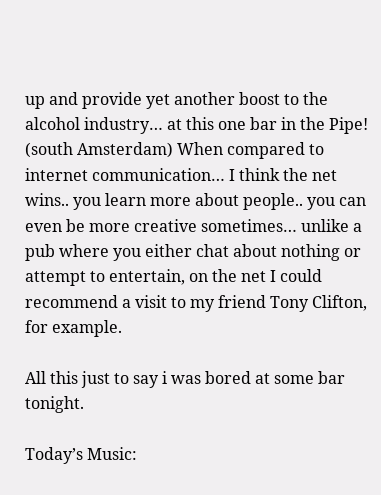up and provide yet another boost to the alcohol industry… at this one bar in the Pipe! (south Amsterdam) When compared to internet communication… I think the net wins.. you learn more about people.. you can even be more creative sometimes… unlike a pub where you either chat about nothing or attempt to entertain, on the net I could recommend a visit to my friend Tony Clifton, for example.

All this just to say i was bored at some bar tonight.

Today’s Music: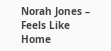Norah Jones – Feels Like Home